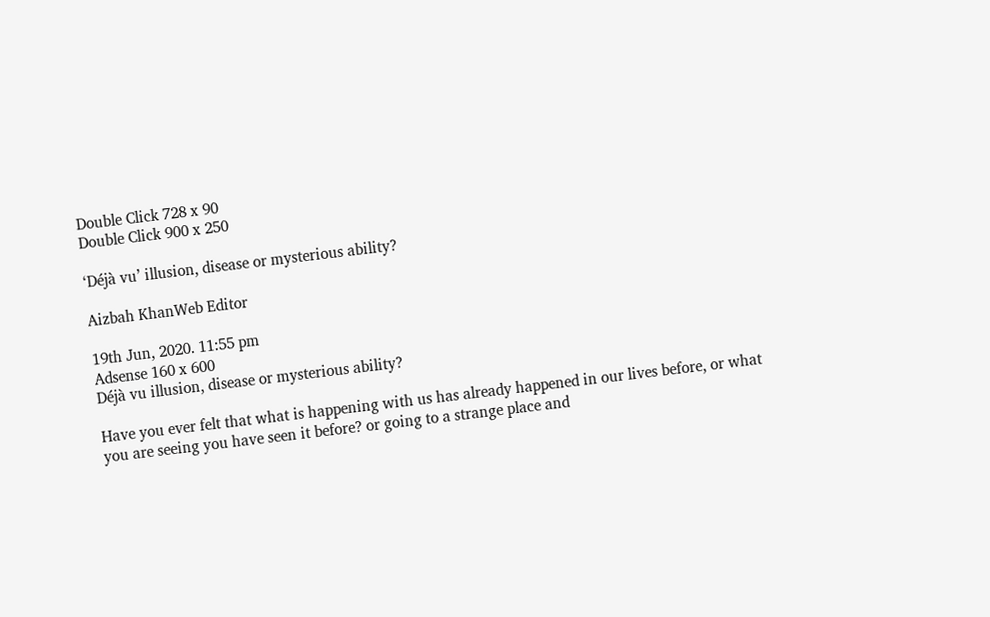Double Click 728 x 90
Double Click 900 x 250

‘Déjà vu’ illusion, disease or mysterious ability?

Aizbah KhanWeb Editor

19th Jun, 2020. 11:55 pm
Adsense 160 x 600
Déjà vu illusion, disease or mysterious ability?

Have you ever felt that what is happening with us has already happened in our lives before, or what you are seeing you have seen it before? or going to a strange place and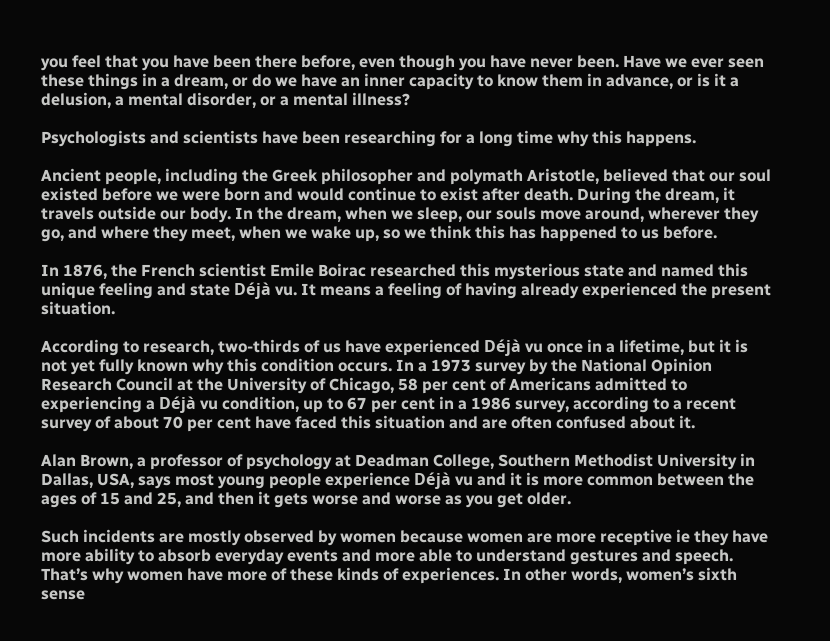you feel that you have been there before, even though you have never been. Have we ever seen these things in a dream, or do we have an inner capacity to know them in advance, or is it a delusion, a mental disorder, or a mental illness?

Psychologists and scientists have been researching for a long time why this happens.

Ancient people, including the Greek philosopher and polymath Aristotle, believed that our soul existed before we were born and would continue to exist after death. During the dream, it travels outside our body. In the dream, when we sleep, our souls move around, wherever they go, and where they meet, when we wake up, so we think this has happened to us before.

In 1876, the French scientist Emile Boirac researched this mysterious state and named this unique feeling and state Déjà vu. It means a feeling of having already experienced the present situation.

According to research, two-thirds of us have experienced Déjà vu once in a lifetime, but it is not yet fully known why this condition occurs. In a 1973 survey by the National Opinion Research Council at the University of Chicago, 58 per cent of Americans admitted to experiencing a Déjà vu condition, up to 67 per cent in a 1986 survey, according to a recent survey of about 70 per cent have faced this situation and are often confused about it.

Alan Brown, a professor of psychology at Deadman College, Southern Methodist University in Dallas, USA, says most young people experience Déjà vu and it is more common between the ages of 15 and 25, and then it gets worse and worse as you get older.

Such incidents are mostly observed by women because women are more receptive ie they have more ability to absorb everyday events and more able to understand gestures and speech. That’s why women have more of these kinds of experiences. In other words, women’s sixth sense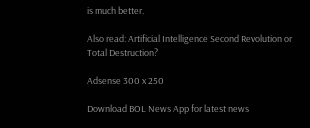is much better.

Also read: Artificial Intelligence Second Revolution or Total Destruction?

Adsense 300 x 250

Download BOL News App for latest news